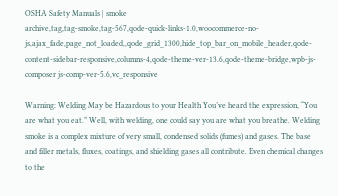OSHA Safety Manuals | smoke
archive,tag,tag-smoke,tag-567,qode-quick-links-1.0,woocommerce-no-js,ajax_fade,page_not_loaded,,qode_grid_1300,hide_top_bar_on_mobile_header,qode-content-sidebar-responsive,columns-4,qode-theme-ver-13.6,qode-theme-bridge,wpb-js-composer js-comp-ver-5.6,vc_responsive

Warning: Welding May be Hazardous to your Health You’ve heard the expression, “You are what you eat.” Well, with welding, one could say you are what you breathe. Welding smoke is a complex mixture of very small, condensed solids (fumes) and gases. The base and filler metals, fluxes, coatings, and shielding gases all contribute. Even chemical changes to the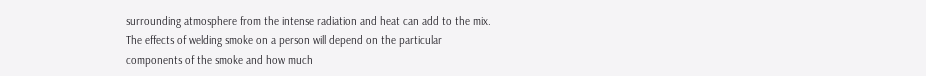surrounding atmosphere from the intense radiation and heat can add to the mix. The effects of welding smoke on a person will depend on the particular components of the smoke and how much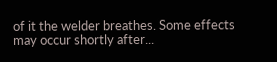of it the welder breathes. Some effects may occur shortly after...